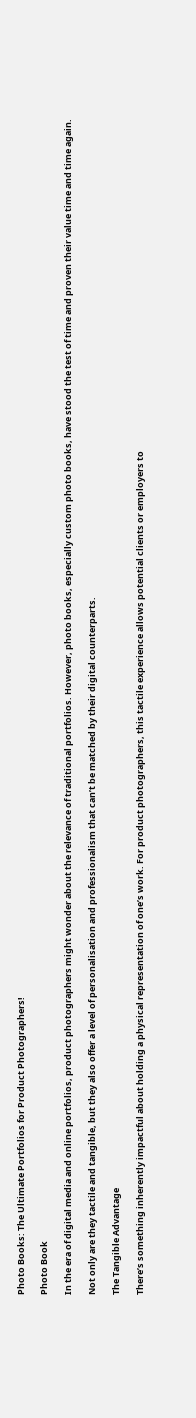Photo Books: The Ultimate Portfolios for Product Photographers!

Photo Book

In the era of digital media and online portfolios, product photographers might wonder about the relevance of traditional portfolios. However, photo books, especially custom photo books, have stood the test of time and proven their value time and time again.

Not only are they tactile and tangible, but they also offer a level of personalisation and professionalism that can’t be matched by their digital counterparts.

The Tangible Advantage

There’s something inherently impactful about holding a physical representation of one’s work. For product photographers, this tactile experience allows potential clients or employers to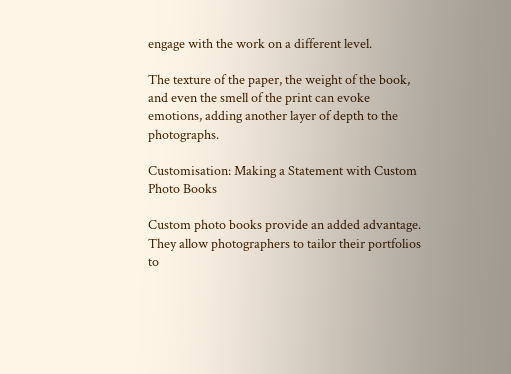engage with the work on a different level.

The texture of the paper, the weight of the book, and even the smell of the print can evoke emotions, adding another layer of depth to the photographs.

Customisation: Making a Statement with Custom Photo Books

Custom photo books provide an added advantage. They allow photographers to tailor their portfolios to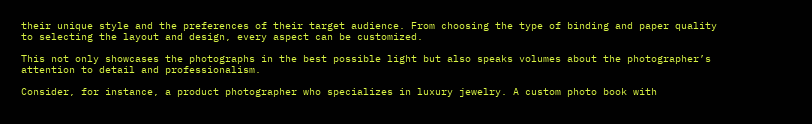their unique style and the preferences of their target audience. From choosing the type of binding and paper quality to selecting the layout and design, every aspect can be customized.

This not only showcases the photographs in the best possible light but also speaks volumes about the photographer’s attention to detail and professionalism.

Consider, for instance, a product photographer who specializes in luxury jewelry. A custom photo book with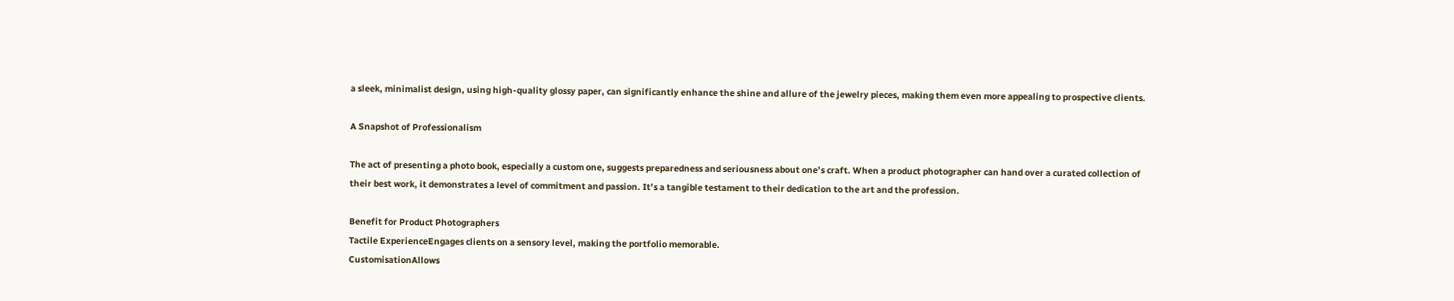a sleek, minimalist design, using high-quality glossy paper, can significantly enhance the shine and allure of the jewelry pieces, making them even more appealing to prospective clients.

A Snapshot of Professionalism

The act of presenting a photo book, especially a custom one, suggests preparedness and seriousness about one’s craft. When a product photographer can hand over a curated collection of their best work, it demonstrates a level of commitment and passion. It’s a tangible testament to their dedication to the art and the profession.

Benefit for Product Photographers
Tactile ExperienceEngages clients on a sensory level, making the portfolio memorable.
CustomisationAllows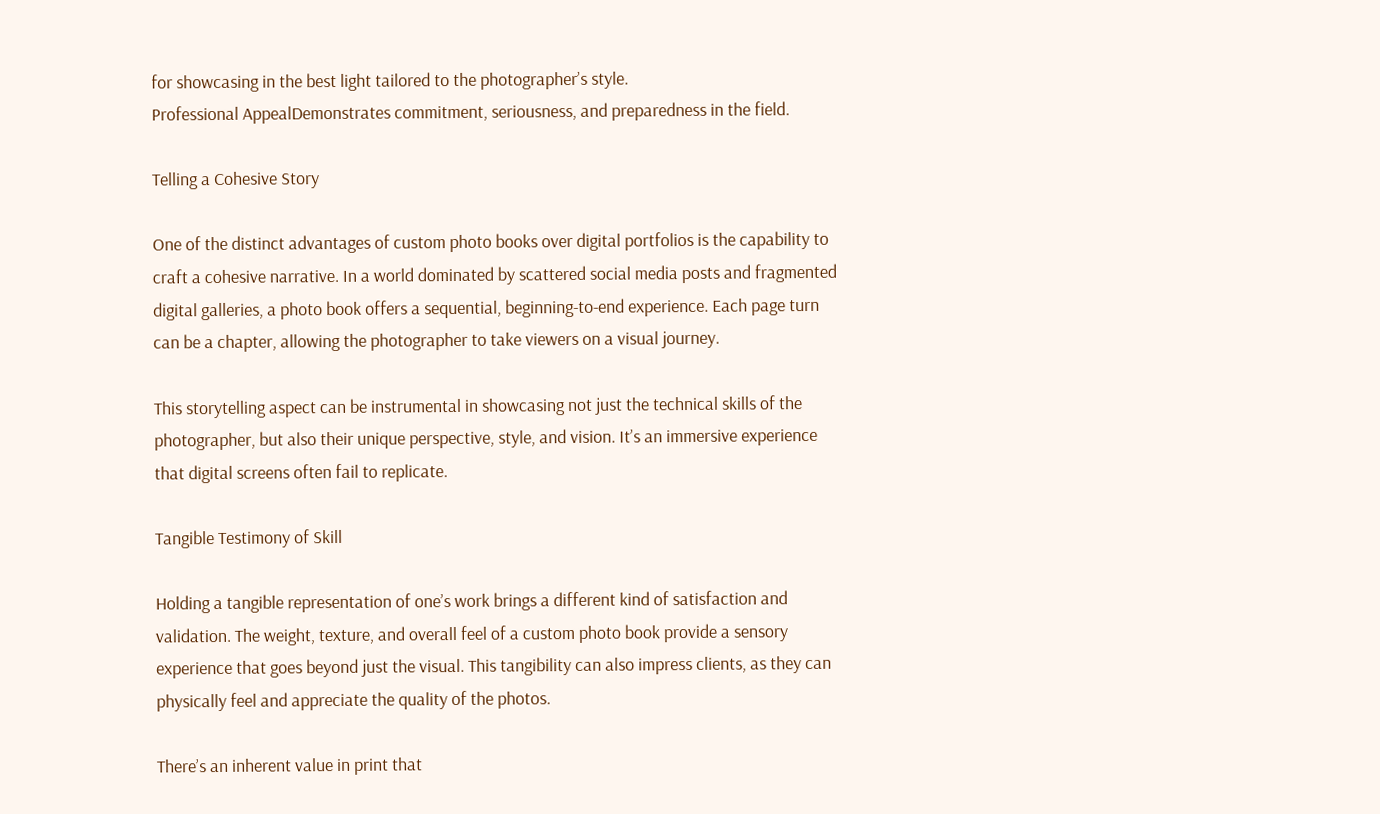for showcasing in the best light tailored to the photographer’s style.
Professional AppealDemonstrates commitment, seriousness, and preparedness in the field.

Telling a Cohesive Story

One of the distinct advantages of custom photo books over digital portfolios is the capability to craft a cohesive narrative. In a world dominated by scattered social media posts and fragmented digital galleries, a photo book offers a sequential, beginning-to-end experience. Each page turn can be a chapter, allowing the photographer to take viewers on a visual journey.

This storytelling aspect can be instrumental in showcasing not just the technical skills of the photographer, but also their unique perspective, style, and vision. It’s an immersive experience that digital screens often fail to replicate.

Tangible Testimony of Skill

Holding a tangible representation of one’s work brings a different kind of satisfaction and validation. The weight, texture, and overall feel of a custom photo book provide a sensory experience that goes beyond just the visual. This tangibility can also impress clients, as they can physically feel and appreciate the quality of the photos.

There’s an inherent value in print that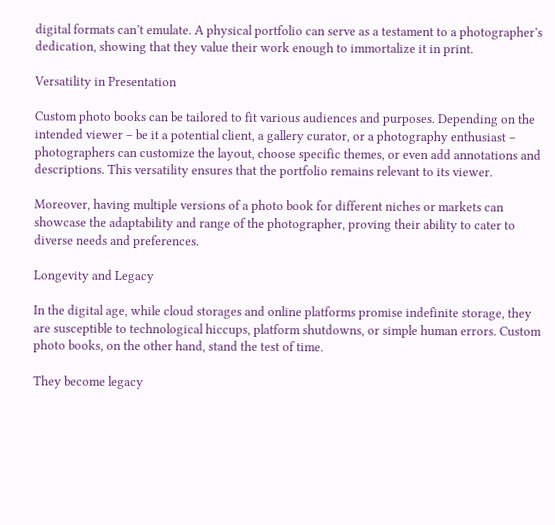digital formats can’t emulate. A physical portfolio can serve as a testament to a photographer’s dedication, showing that they value their work enough to immortalize it in print.

Versatility in Presentation

Custom photo books can be tailored to fit various audiences and purposes. Depending on the intended viewer – be it a potential client, a gallery curator, or a photography enthusiast – photographers can customize the layout, choose specific themes, or even add annotations and descriptions. This versatility ensures that the portfolio remains relevant to its viewer.

Moreover, having multiple versions of a photo book for different niches or markets can showcase the adaptability and range of the photographer, proving their ability to cater to diverse needs and preferences.

Longevity and Legacy

In the digital age, while cloud storages and online platforms promise indefinite storage, they are susceptible to technological hiccups, platform shutdowns, or simple human errors. Custom photo books, on the other hand, stand the test of time.

They become legacy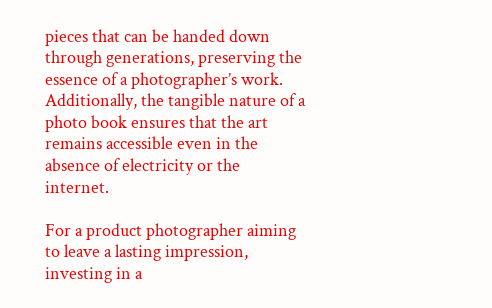pieces that can be handed down through generations, preserving the essence of a photographer’s work. Additionally, the tangible nature of a photo book ensures that the art remains accessible even in the absence of electricity or the internet.

For a product photographer aiming to leave a lasting impression, investing in a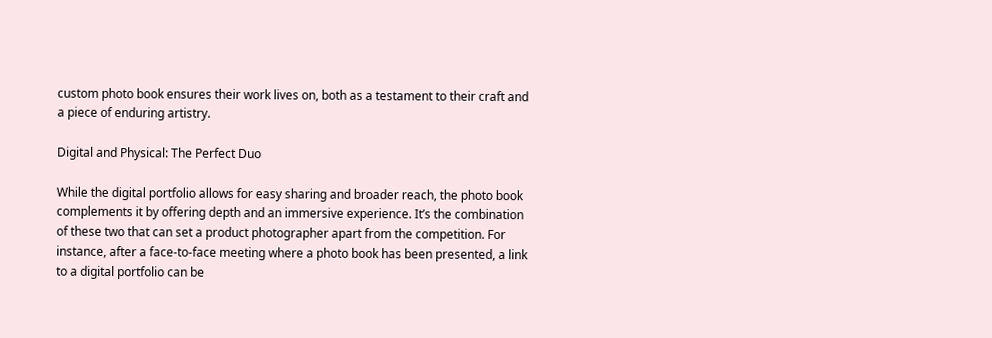custom photo book ensures their work lives on, both as a testament to their craft and a piece of enduring artistry.

Digital and Physical: The Perfect Duo

While the digital portfolio allows for easy sharing and broader reach, the photo book complements it by offering depth and an immersive experience. It’s the combination of these two that can set a product photographer apart from the competition. For instance, after a face-to-face meeting where a photo book has been presented, a link to a digital portfolio can be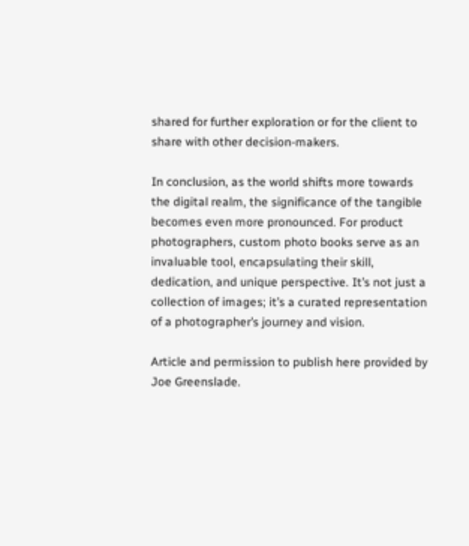shared for further exploration or for the client to share with other decision-makers.

In conclusion, as the world shifts more towards the digital realm, the significance of the tangible becomes even more pronounced. For product photographers, custom photo books serve as an invaluable tool, encapsulating their skill, dedication, and unique perspective. It’s not just a collection of images; it’s a curated representation of a photographer’s journey and vision.

Article and permission to publish here provided by Joe Greenslade.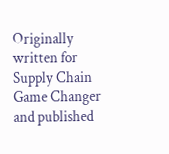Originally written for Supply Chain Game Changer and published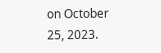on October 25, 2023.